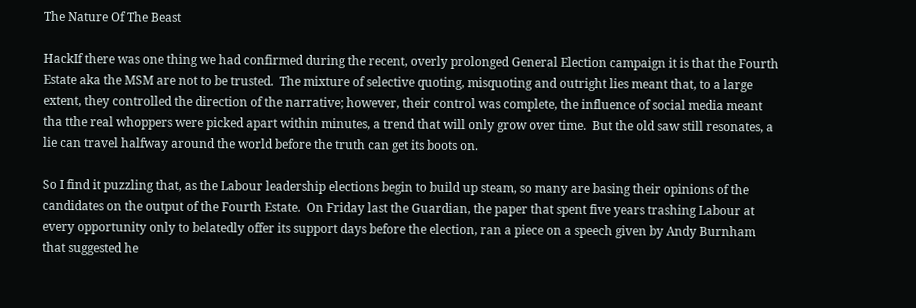The Nature Of The Beast

HackIf there was one thing we had confirmed during the recent, overly prolonged General Election campaign it is that the Fourth Estate aka the MSM are not to be trusted.  The mixture of selective quoting, misquoting and outright lies meant that, to a large extent, they controlled the direction of the narrative; however, their control was complete, the influence of social media meant tha tthe real whoppers were picked apart within minutes, a trend that will only grow over time.  But the old saw still resonates, a lie can travel halfway around the world before the truth can get its boots on.

So I find it puzzling that, as the Labour leadership elections begin to build up steam, so many are basing their opinions of the candidates on the output of the Fourth Estate.  On Friday last the Guardian, the paper that spent five years trashing Labour at every opportunity only to belatedly offer its support days before the election, ran a piece on a speech given by Andy Burnham that suggested he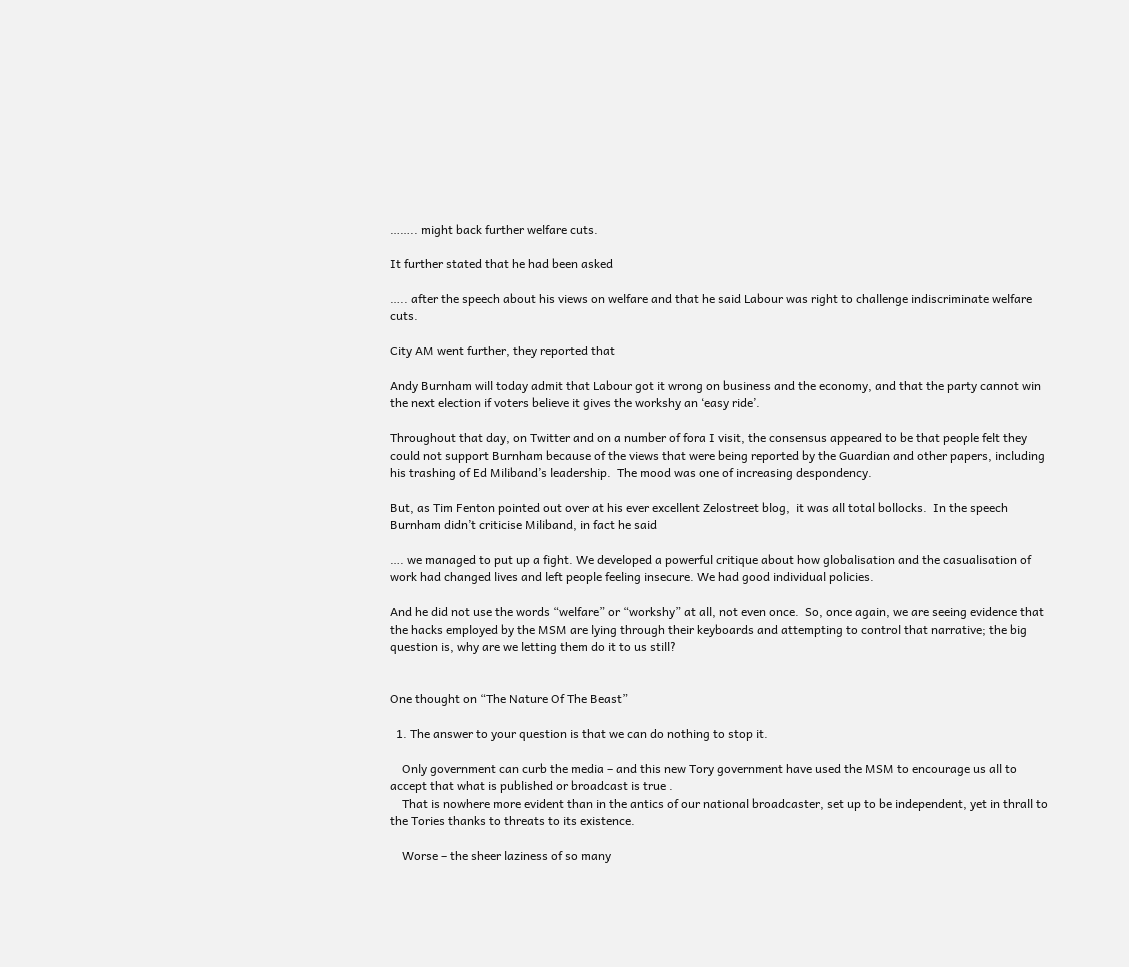…….. might back further welfare cuts.

It further stated that he had been asked

….. after the speech about his views on welfare and that he said Labour was right to challenge indiscriminate welfare cuts.

City AM went further, they reported that

Andy Burnham will today admit that Labour got it wrong on business and the economy, and that the party cannot win the next election if voters believe it gives the workshy an ‘easy ride’.

Throughout that day, on Twitter and on a number of fora I visit, the consensus appeared to be that people felt they could not support Burnham because of the views that were being reported by the Guardian and other papers, including his trashing of Ed Miliband’s leadership.  The mood was one of increasing despondency.

But, as Tim Fenton pointed out over at his ever excellent Zelostreet blog,  it was all total bollocks.  In the speech Burnham didn’t criticise Miliband, in fact he said

…. we managed to put up a fight. We developed a powerful critique about how globalisation and the casualisation of work had changed lives and left people feeling insecure. We had good individual policies.

And he did not use the words “welfare” or “workshy” at all, not even once.  So, once again, we are seeing evidence that the hacks employed by the MSM are lying through their keyboards and attempting to control that narrative; the big question is, why are we letting them do it to us still?


One thought on “The Nature Of The Beast”

  1. The answer to your question is that we can do nothing to stop it.

    Only government can curb the media – and this new Tory government have used the MSM to encourage us all to accept that what is published or broadcast is true .
    That is nowhere more evident than in the antics of our national broadcaster, set up to be independent, yet in thrall to the Tories thanks to threats to its existence.

    Worse – the sheer laziness of so many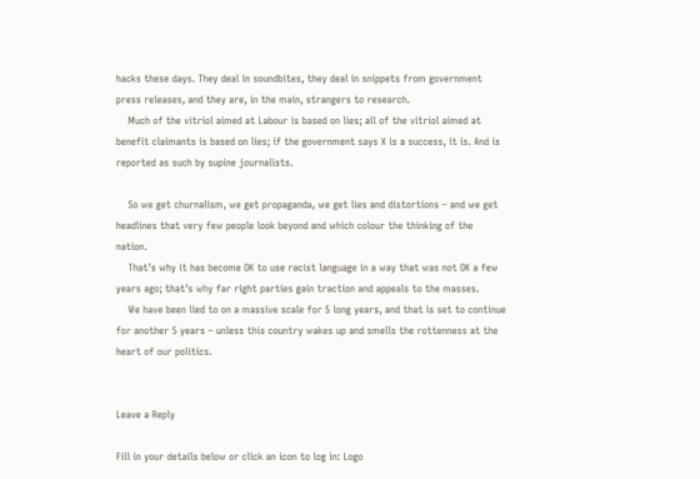hacks these days. They deal in soundbites, they deal in snippets from government press releases, and they are, in the main, strangers to research.
    Much of the vitriol aimed at Labour is based on lies; all of the vitriol aimed at benefit claimants is based on lies; if the government says X is a success, it is. And is reported as such by supine journalists.

    So we get churnalism, we get propaganda, we get lies and distortions – and we get headlines that very few people look beyond and which colour the thinking of the nation.
    That’s why it has become OK to use racist language in a way that was not OK a few years ago; that’s why far right parties gain traction and appeals to the masses.
    We have been lied to on a massive scale for 5 long years, and that is set to continue for another 5 years – unless this country wakes up and smells the rottenness at the heart of our politics.


Leave a Reply

Fill in your details below or click an icon to log in: Logo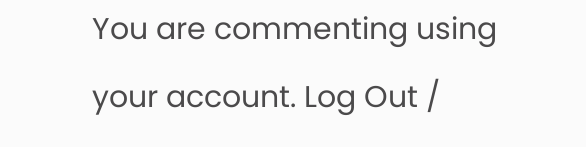You are commenting using your account. Log Out /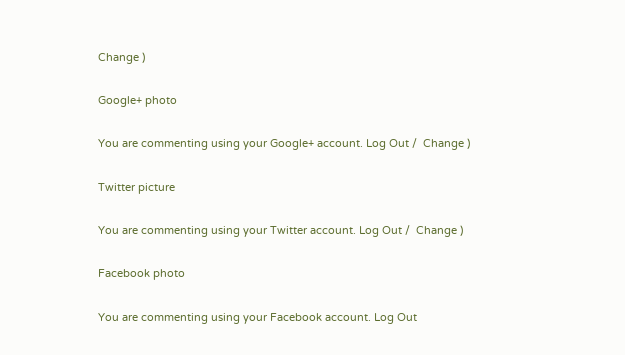Change )

Google+ photo

You are commenting using your Google+ account. Log Out /  Change )

Twitter picture

You are commenting using your Twitter account. Log Out /  Change )

Facebook photo

You are commenting using your Facebook account. Log Out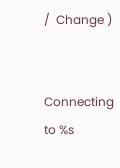/  Change )


Connecting to %s